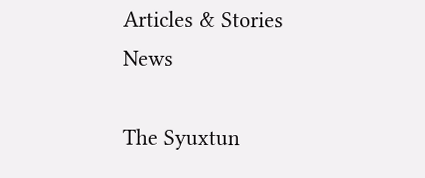Articles & Stories News

The Syuxtun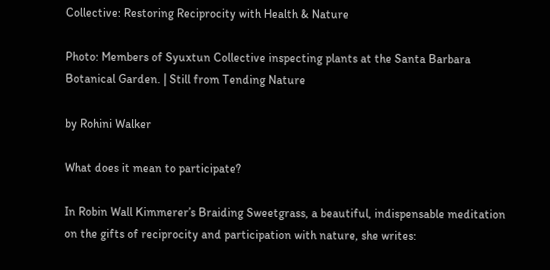Collective: Restoring Reciprocity with Health & Nature

Photo: Members of Syuxtun Collective inspecting plants at the Santa Barbara Botanical Garden. | Still from Tending Nature

by Rohini Walker

What does it mean to participate?

In Robin Wall Kimmerer’s Braiding Sweetgrass, a beautiful, indispensable meditation on the gifts of reciprocity and participation with nature, she writes: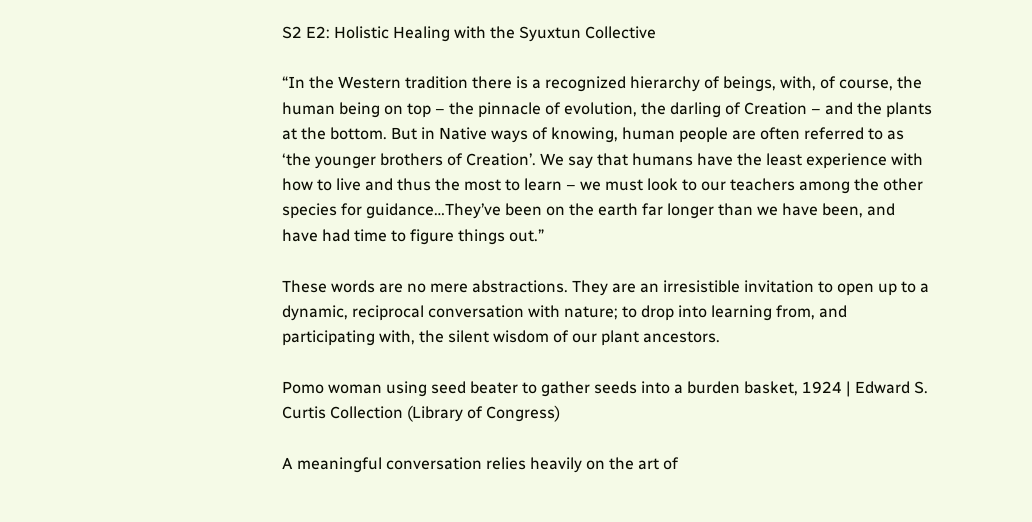S2 E2: Holistic Healing with the Syuxtun Collective

“In the Western tradition there is a recognized hierarchy of beings, with, of course, the human being on top – the pinnacle of evolution, the darling of Creation – and the plants at the bottom. But in Native ways of knowing, human people are often referred to as ‘the younger brothers of Creation’. We say that humans have the least experience with how to live and thus the most to learn – we must look to our teachers among the other species for guidance…They’ve been on the earth far longer than we have been, and have had time to figure things out.”

These words are no mere abstractions. They are an irresistible invitation to open up to a dynamic, reciprocal conversation with nature; to drop into learning from, and participating with, the silent wisdom of our plant ancestors.

Pomo woman using seed beater to gather seeds into a burden basket, 1924 | Edward S. Curtis Collection (Library of Congress)

A meaningful conversation relies heavily on the art of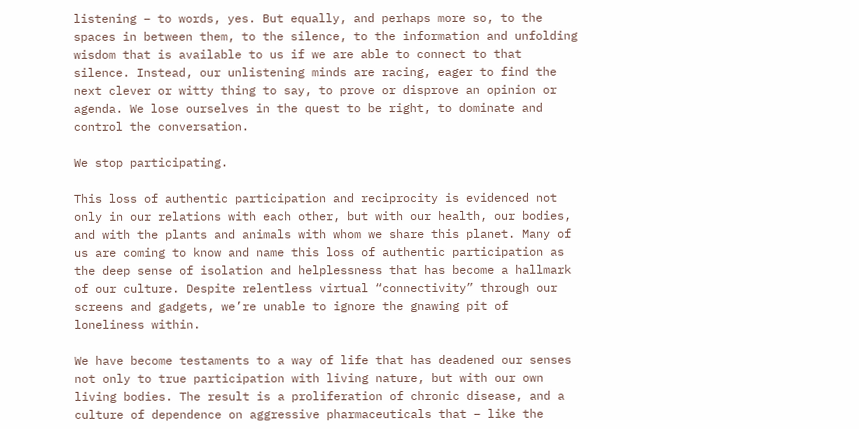listening – to words, yes. But equally, and perhaps more so, to the spaces in between them, to the silence, to the information and unfolding wisdom that is available to us if we are able to connect to that silence. Instead, our unlistening minds are racing, eager to find the next clever or witty thing to say, to prove or disprove an opinion or agenda. We lose ourselves in the quest to be right, to dominate and control the conversation.

We stop participating.

This loss of authentic participation and reciprocity is evidenced not only in our relations with each other, but with our health, our bodies, and with the plants and animals with whom we share this planet. Many of us are coming to know and name this loss of authentic participation as the deep sense of isolation and helplessness that has become a hallmark of our culture. Despite relentless virtual “connectivity” through our screens and gadgets, we’re unable to ignore the gnawing pit of loneliness within.

We have become testaments to a way of life that has deadened our senses not only to true participation with living nature, but with our own living bodies. The result is a proliferation of chronic disease, and a culture of dependence on aggressive pharmaceuticals that – like the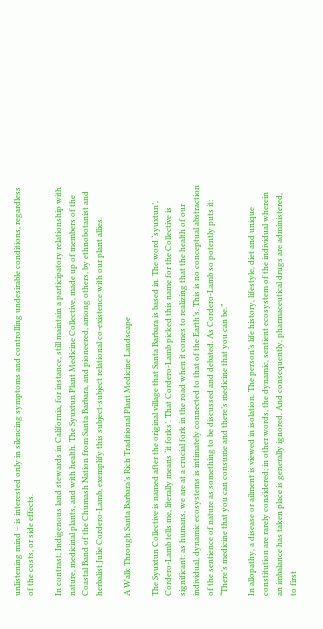unlistening mind – is interested only in silencing symptoms and controlling undesirable conditions, regardless of the costs, or side effects.

In contrast, Indigenous land stewards in California, for instance, still maintain a participatory relationship with nature, medicinal plants, and with health. The Syuxtun Plant Medicine Collective, made up of members of the Coastal Band of the Chumash Nation from Santa Barbara, and pioneered, among others, by ethnobotanist and herbalist Julie Cordero-Lamb, exemplify this subject-subject relational co-existence with our plant allies.

A Walk Through Santa Barbara’s Rich Traditional Plant Medicine Landscape

The Syuxtun Collective is named after the original village that Santa Barbara is based in. The word ‘syuxtun’, Cordero-Lamb tells me, literally means ‘it forks’. That Cordero-Lamb picked this name for the Collective is significant: as humans, we are at a crucial fork in the road when it comes to realizing that the health of our individual, dynamic ecosystems is intimately connected to that of the Earth’s. This is no conceptual abstraction of the sentience of nature as something to be discussed and debated. As Cordero-Lamb so potently puts it: “There’s medicine that you can consume and there’s medicine that you can be.”

In allopathy, a disease or ailment is viewed in isolation. The person’s life history, lifestyle, diet and unique constitution are rarely considered; in other words, the dynamic, sentient ecosystem of the individual wherein an imbalance has taken place is generally ignored. And consequently, pharmaceutical drugs are administered, to first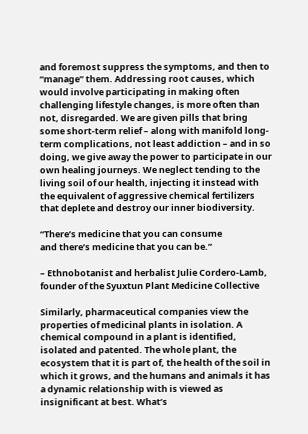and foremost suppress the symptoms, and then to “manage” them. Addressing root causes, which would involve participating in making often challenging lifestyle changes, is more often than not, disregarded. We are given pills that bring some short-term relief – along with manifold long-term complications, not least addiction – and in so doing, we give away the power to participate in our own healing journeys. We neglect tending to the living soil of our health, injecting it instead with the equivalent of aggressive chemical fertilizers that deplete and destroy our inner biodiversity.

“There’s medicine that you can consume
and there’s medicine that you can be.”

– Ethnobotanist and herbalist Julie Cordero-Lamb, founder of the Syuxtun Plant Medicine Collective

Similarly, pharmaceutical companies view the properties of medicinal plants in isolation. A chemical compound in a plant is identified, isolated and patented. The whole plant, the ecosystem that it is part of, the health of the soil in which it grows, and the humans and animals it has a dynamic relationship with is viewed as insignificant at best. What’s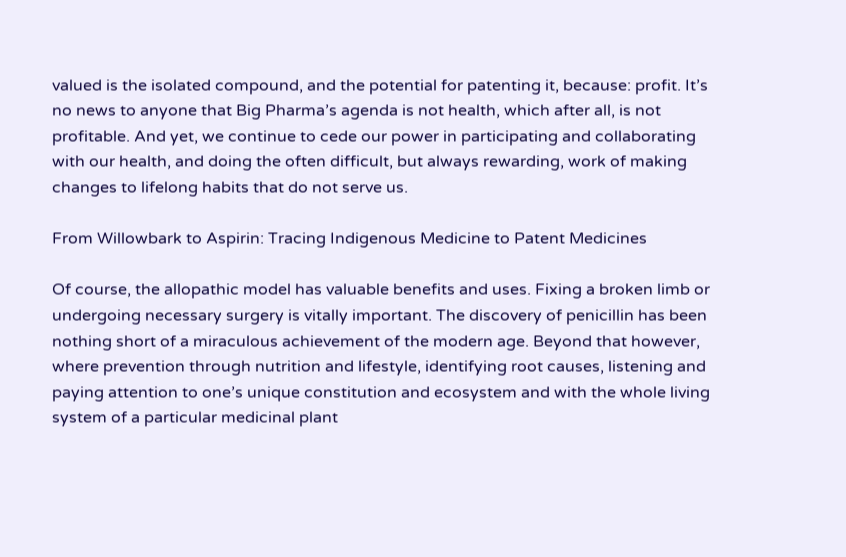valued is the isolated compound, and the potential for patenting it, because: profit. It’s no news to anyone that Big Pharma’s agenda is not health, which after all, is not profitable. And yet, we continue to cede our power in participating and collaborating with our health, and doing the often difficult, but always rewarding, work of making changes to lifelong habits that do not serve us.

From Willowbark to Aspirin: Tracing Indigenous Medicine to Patent Medicines

Of course, the allopathic model has valuable benefits and uses. Fixing a broken limb or undergoing necessary surgery is vitally important. The discovery of penicillin has been nothing short of a miraculous achievement of the modern age. Beyond that however, where prevention through nutrition and lifestyle, identifying root causes, listening and paying attention to one’s unique constitution and ecosystem and with the whole living system of a particular medicinal plant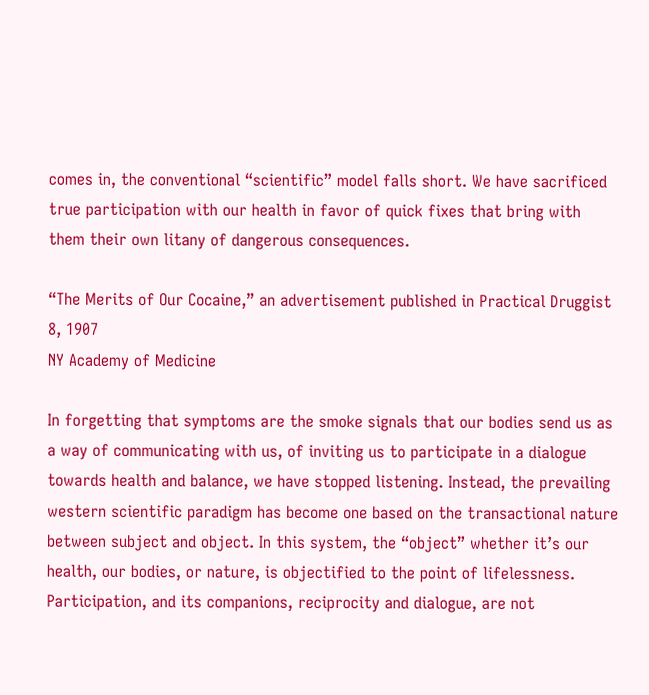comes in, the conventional “scientific” model falls short. We have sacrificed true participation with our health in favor of quick fixes that bring with them their own litany of dangerous consequences.

“The Merits of Our Cocaine,” an advertisement published in Practical Druggist 8, 1907
NY Academy of Medicine

In forgetting that symptoms are the smoke signals that our bodies send us as a way of communicating with us, of inviting us to participate in a dialogue towards health and balance, we have stopped listening. Instead, the prevailing western scientific paradigm has become one based on the transactional nature between subject and object. In this system, the “object” whether it’s our health, our bodies, or nature, is objectified to the point of lifelessness. Participation, and its companions, reciprocity and dialogue, are not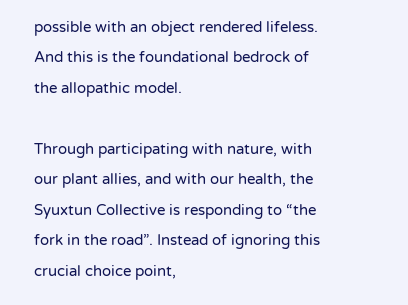possible with an object rendered lifeless. And this is the foundational bedrock of the allopathic model.

Through participating with nature, with our plant allies, and with our health, the Syuxtun Collective is responding to “the fork in the road”. Instead of ignoring this crucial choice point,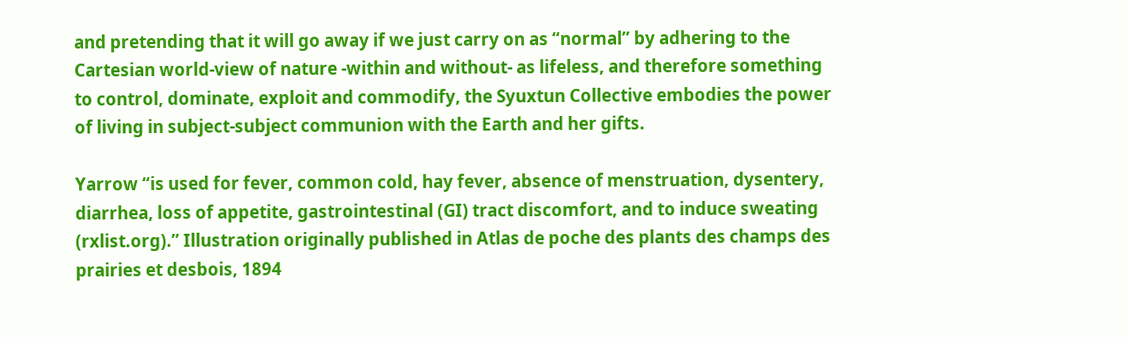and pretending that it will go away if we just carry on as “normal” by adhering to the Cartesian world-view of nature -within and without- as lifeless, and therefore something to control, dominate, exploit and commodify, the Syuxtun Collective embodies the power of living in subject-subject communion with the Earth and her gifts.

Yarrow “is used for fever, common cold, hay fever, absence of menstruation, dysentery, diarrhea, loss of appetite, gastrointestinal (GI) tract discomfort, and to induce sweating (rxlist.org).” Illustration originally published in Atlas de poche des plants des champs des prairies et desbois, 1894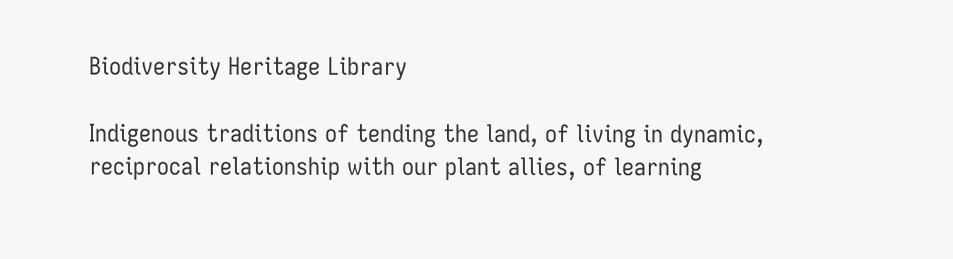Biodiversity Heritage Library

Indigenous traditions of tending the land, of living in dynamic, reciprocal relationship with our plant allies, of learning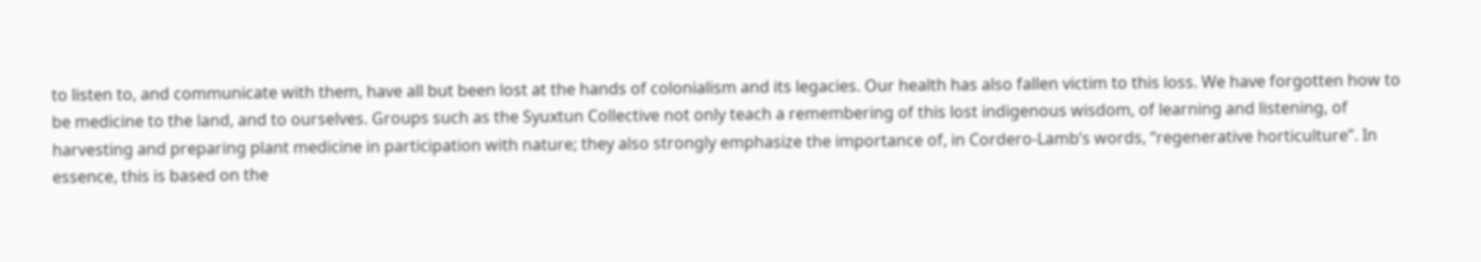to listen to, and communicate with them, have all but been lost at the hands of colonialism and its legacies. Our health has also fallen victim to this loss. We have forgotten how to be medicine to the land, and to ourselves. Groups such as the Syuxtun Collective not only teach a remembering of this lost indigenous wisdom, of learning and listening, of harvesting and preparing plant medicine in participation with nature; they also strongly emphasize the importance of, in Cordero-Lamb’s words, “regenerative horticulture”. In essence, this is based on the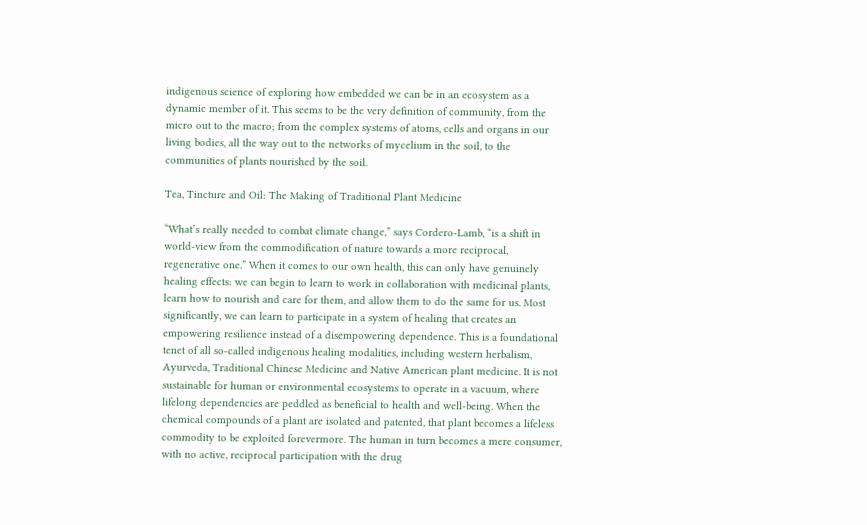indigenous science of exploring how embedded we can be in an ecosystem as a dynamic member of it. This seems to be the very definition of community, from the micro out to the macro; from the complex systems of atoms, cells and organs in our living bodies, all the way out to the networks of mycelium in the soil, to the communities of plants nourished by the soil.

Tea, Tincture and Oil: The Making of Traditional Plant Medicine

“What’s really needed to combat climate change,” says Cordero-Lamb, “is a shift in world-view from the commodification of nature towards a more reciprocal, regenerative one.” When it comes to our own health, this can only have genuinely healing effects: we can begin to learn to work in collaboration with medicinal plants, learn how to nourish and care for them, and allow them to do the same for us. Most significantly, we can learn to participate in a system of healing that creates an empowering resilience instead of a disempowering dependence. This is a foundational tenet of all so-called indigenous healing modalities, including western herbalism, Ayurveda, Traditional Chinese Medicine and Native American plant medicine. It is not sustainable for human or environmental ecosystems to operate in a vacuum, where lifelong dependencies are peddled as beneficial to health and well-being. When the chemical compounds of a plant are isolated and patented, that plant becomes a lifeless commodity to be exploited forevermore. The human in turn becomes a mere consumer, with no active, reciprocal participation with the drug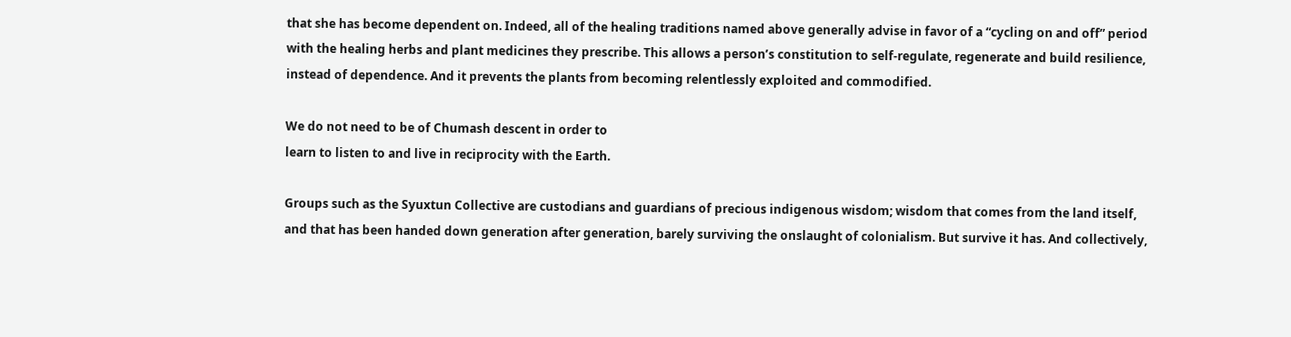that she has become dependent on. Indeed, all of the healing traditions named above generally advise in favor of a “cycling on and off” period with the healing herbs and plant medicines they prescribe. This allows a person’s constitution to self-regulate, regenerate and build resilience, instead of dependence. And it prevents the plants from becoming relentlessly exploited and commodified.

We do not need to be of Chumash descent in order to
learn to listen to and live in reciprocity with the Earth.

Groups such as the Syuxtun Collective are custodians and guardians of precious indigenous wisdom; wisdom that comes from the land itself, and that has been handed down generation after generation, barely surviving the onslaught of colonialism. But survive it has. And collectively,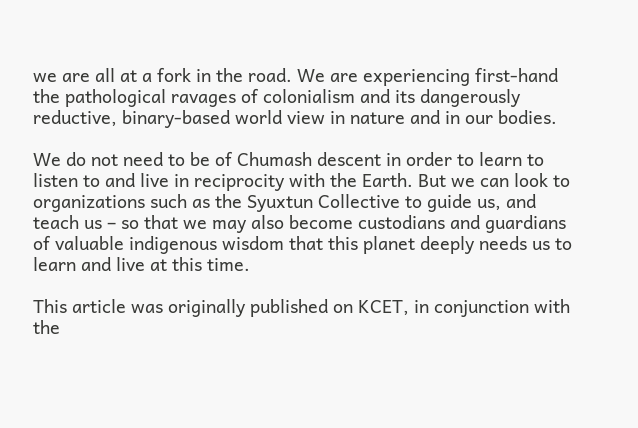we are all at a fork in the road. We are experiencing first-hand the pathological ravages of colonialism and its dangerously reductive, binary-based world view in nature and in our bodies.

We do not need to be of Chumash descent in order to learn to listen to and live in reciprocity with the Earth. But we can look to organizations such as the Syuxtun Collective to guide us, and teach us – so that we may also become custodians and guardians of valuable indigenous wisdom that this planet deeply needs us to learn and live at this time.

This article was originally published on KCET, in conjunction with the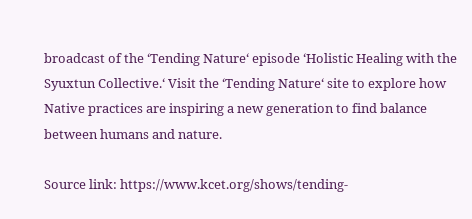broadcast of the ‘Tending Nature‘ episode ‘Holistic Healing with the Syuxtun Collective.‘ Visit the ‘Tending Nature‘ site to explore how Native practices are inspiring a new generation to find balance between humans and nature.

Source link: https://www.kcet.org/shows/tending-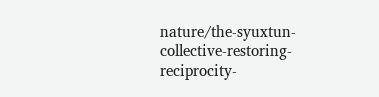nature/the-syuxtun-collective-restoring-reciprocity-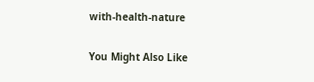with-health-nature

You Might Also Like